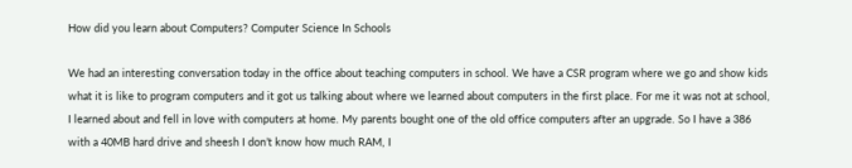How did you learn about Computers? Computer Science In Schools

We had an interesting conversation today in the office about teaching computers in school. We have a CSR program where we go and show kids what it is like to program computers and it got us talking about where we learned about computers in the first place. For me it was not at school, I learned about and fell in love with computers at home. My parents bought one of the old office computers after an upgrade. So I have a 386 with a 40MB hard drive and sheesh I don’t know how much RAM, I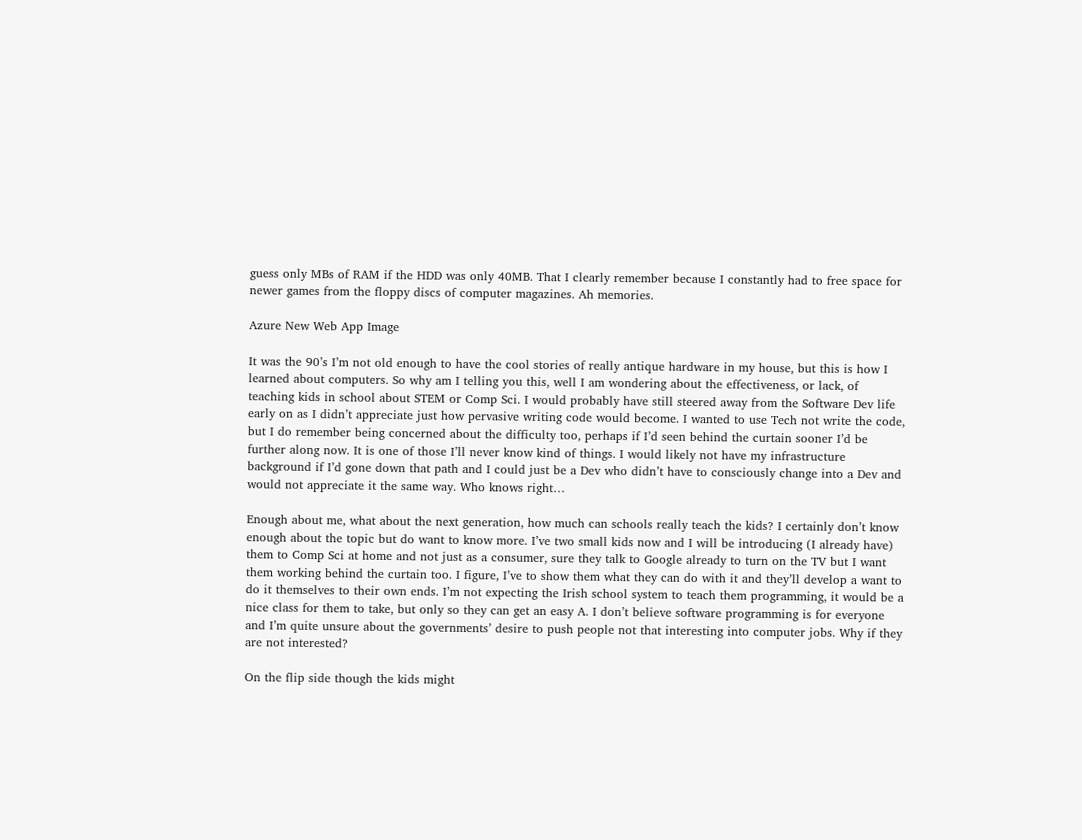guess only MBs of RAM if the HDD was only 40MB. That I clearly remember because I constantly had to free space for newer games from the floppy discs of computer magazines. Ah memories.

Azure New Web App Image

It was the 90’s I’m not old enough to have the cool stories of really antique hardware in my house, but this is how I learned about computers. So why am I telling you this, well I am wondering about the effectiveness, or lack, of teaching kids in school about STEM or Comp Sci. I would probably have still steered away from the Software Dev life early on as I didn’t appreciate just how pervasive writing code would become. I wanted to use Tech not write the code, but I do remember being concerned about the difficulty too, perhaps if I’d seen behind the curtain sooner I’d be further along now. It is one of those I’ll never know kind of things. I would likely not have my infrastructure background if I’d gone down that path and I could just be a Dev who didn’t have to consciously change into a Dev and would not appreciate it the same way. Who knows right…

Enough about me, what about the next generation, how much can schools really teach the kids? I certainly don’t know enough about the topic but do want to know more. I’ve two small kids now and I will be introducing (I already have) them to Comp Sci at home and not just as a consumer, sure they talk to Google already to turn on the TV but I want them working behind the curtain too. I figure, I’ve to show them what they can do with it and they’ll develop a want to do it themselves to their own ends. I’m not expecting the Irish school system to teach them programming, it would be a nice class for them to take, but only so they can get an easy A. I don’t believe software programming is for everyone and I’m quite unsure about the governments’ desire to push people not that interesting into computer jobs. Why if they are not interested?

On the flip side though the kids might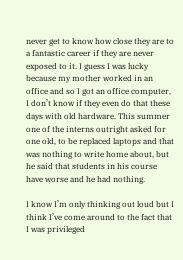never get to know how close they are to a fantastic career if they are never exposed to it. I guess I was lucky because my mother worked in an office and so I got an office computer, I don’t know if they even do that these days with old hardware. This summer one of the interns outright asked for one old, to be replaced laptops and that was nothing to write home about, but he said that students in his course have worse and he had nothing.

I know I’m only thinking out loud but I think I’ve come around to the fact that I was privileged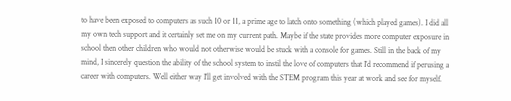to have been exposed to computers as such 10 or 11, a prime age to latch onto something (which played games). I did all my own tech support and it certainly set me on my current path. Maybe if the state provides more computer exposure in school then other children who would not otherwise would be stuck with a console for games. Still in the back of my mind, I sincerely question the ability of the school system to instil the love of computers that I’d recommend if perusing a career with computers. Well either way I’ll get involved with the STEM program this year at work and see for myself.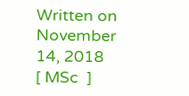Written on November 14, 2018
[ MSc  ]